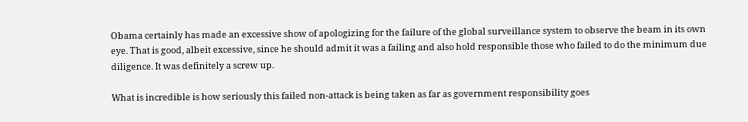Obama certainly has made an excessive show of apologizing for the failure of the global surveillance system to observe the beam in its own eye. That is good, albeit excessive, since he should admit it was a failing and also hold responsible those who failed to do the minimum due diligence. It was definitely a screw up.

What is incredible is how seriously this failed non-attack is being taken as far as government responsibility goes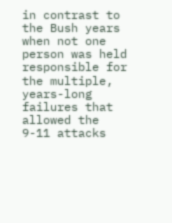in contrast to the Bush years when not one person was held responsible for the multiple, years-long failures that allowed the 9-11 attacks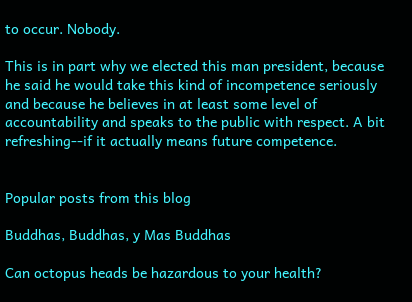to occur. Nobody.

This is in part why we elected this man president, because he said he would take this kind of incompetence seriously and because he believes in at least some level of accountability and speaks to the public with respect. A bit refreshing--if it actually means future competence.


Popular posts from this blog

Buddhas, Buddhas, y Mas Buddhas

Can octopus heads be hazardous to your health?